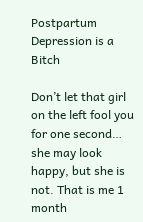Postpartum Depression is a Bitch

Don’t let that girl on the left fool you for one second… she may look happy, but she is not. That is me 1 month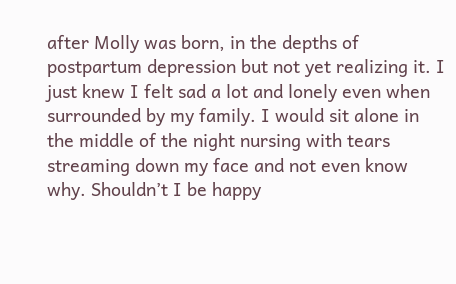after Molly was born, in the depths of postpartum depression but not yet realizing it. I just knew I felt sad a lot and lonely even when surrounded by my family. I would sit alone in the middle of the night nursing with tears streaming down my face and not even know why. Shouldn’t I be happy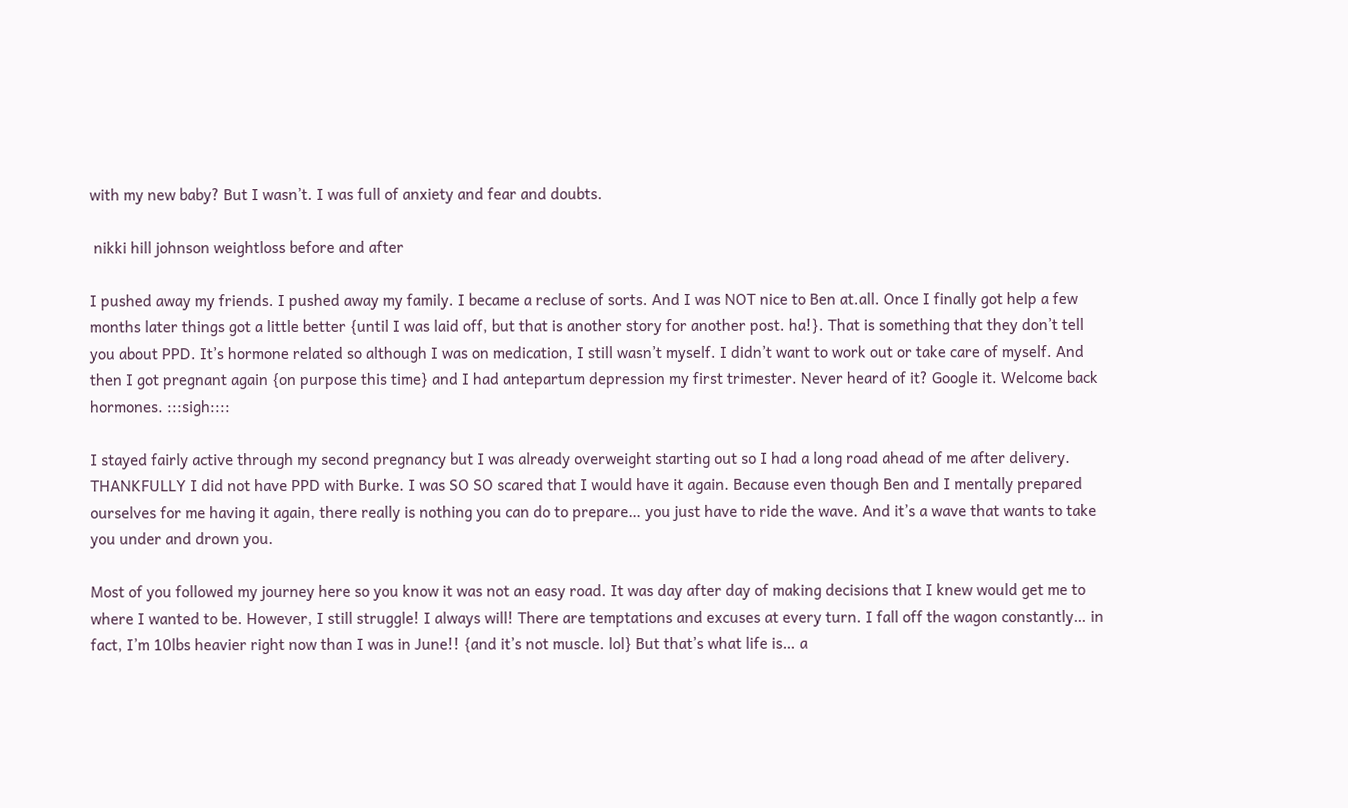with my new baby? But I wasn’t. I was full of anxiety and fear and doubts.

 nikki hill johnson weightloss before and after

I pushed away my friends. I pushed away my family. I became a recluse of sorts. And I was NOT nice to Ben at.all. Once I finally got help a few months later things got a little better {until I was laid off, but that is another story for another post. ha!}. That is something that they don’t tell you about PPD. It’s hormone related so although I was on medication, I still wasn’t myself. I didn’t want to work out or take care of myself. And then I got pregnant again {on purpose this time} and I had antepartum depression my first trimester. Never heard of it? Google it. Welcome back hormones. :::sigh::::

I stayed fairly active through my second pregnancy but I was already overweight starting out so I had a long road ahead of me after delivery. THANKFULLY I did not have PPD with Burke. I was SO SO scared that I would have it again. Because even though Ben and I mentally prepared ourselves for me having it again, there really is nothing you can do to prepare… you just have to ride the wave. And it’s a wave that wants to take you under and drown you.

Most of you followed my journey here so you know it was not an easy road. It was day after day of making decisions that I knew would get me to where I wanted to be. However, I still struggle! I always will! There are temptations and excuses at every turn. I fall off the wagon constantly… in fact, I’m 10lbs heavier right now than I was in June!! {and it’s not muscle. lol} But that’s what life is… a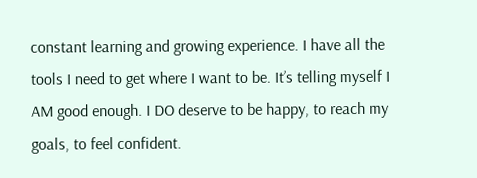constant learning and growing experience. I have all the tools I need to get where I want to be. It’s telling myself I AM good enough. I DO deserve to be happy, to reach my goals, to feel confident.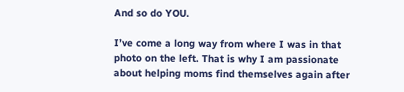And so do YOU.

I’ve come a long way from where I was in that photo on the left. That is why I am passionate about helping moms find themselves again after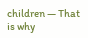children — That is why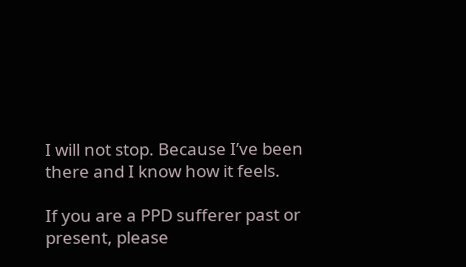I will not stop. Because I’ve been there and I know how it feels.

If you are a PPD sufferer past or present, please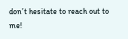don’t hesitate to reach out to me!